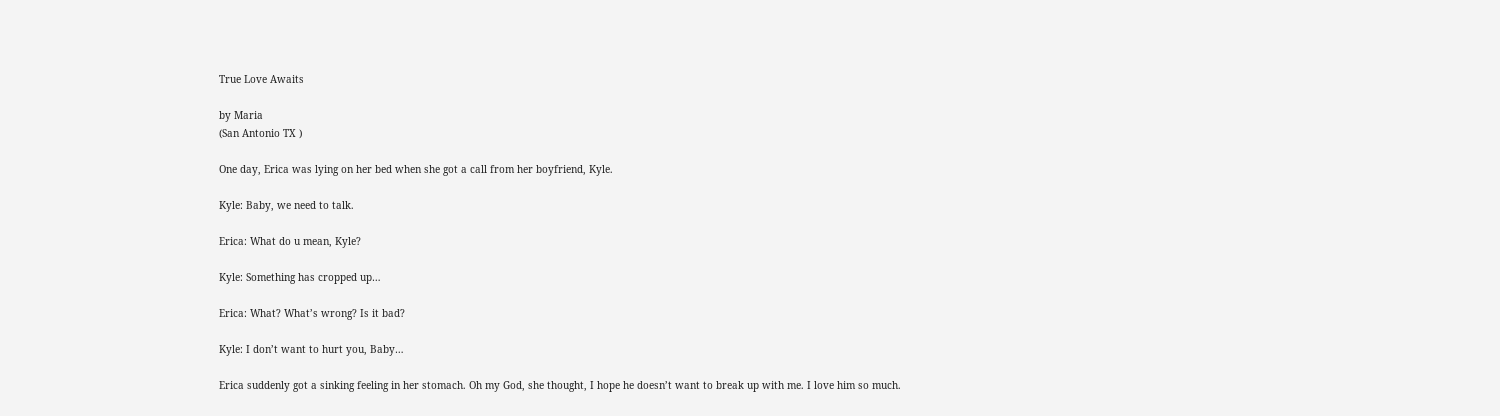True Love Awaits

by Maria
(San Antonio TX )

One day, Erica was lying on her bed when she got a call from her boyfriend, Kyle.

Kyle: Baby, we need to talk.

Erica: What do u mean, Kyle?

Kyle: Something has cropped up…

Erica: What? What’s wrong? Is it bad?

Kyle: I don’t want to hurt you, Baby…

Erica suddenly got a sinking feeling in her stomach. Oh my God, she thought, I hope he doesn’t want to break up with me. I love him so much.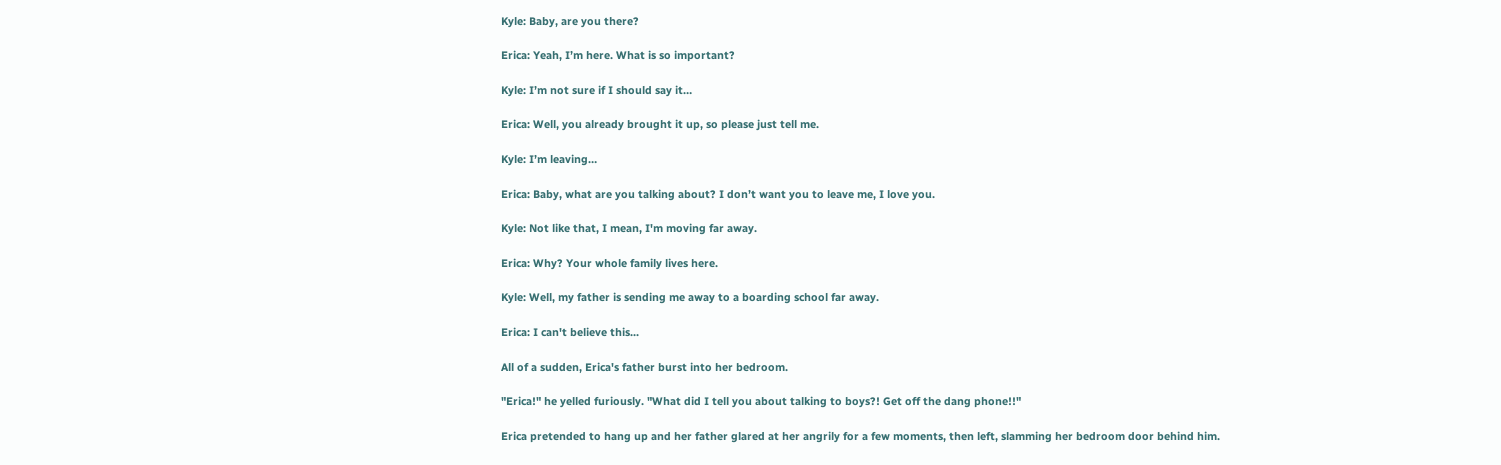Kyle: Baby, are you there?

Erica: Yeah, I’m here. What is so important?

Kyle: I’m not sure if I should say it…

Erica: Well, you already brought it up, so please just tell me.

Kyle: I’m leaving…

Erica: Baby, what are you talking about? I don’t want you to leave me, I love you.

Kyle: Not like that, I mean, I'm moving far away.

Erica: Why? Your whole family lives here.

Kyle: Well, my father is sending me away to a boarding school far away.

Erica: I can't believe this...

All of a sudden, Erica's father burst into her bedroom.

"Erica!" he yelled furiously. "What did I tell you about talking to boys?! Get off the dang phone!!"

Erica pretended to hang up and her father glared at her angrily for a few moments, then left, slamming her bedroom door behind him.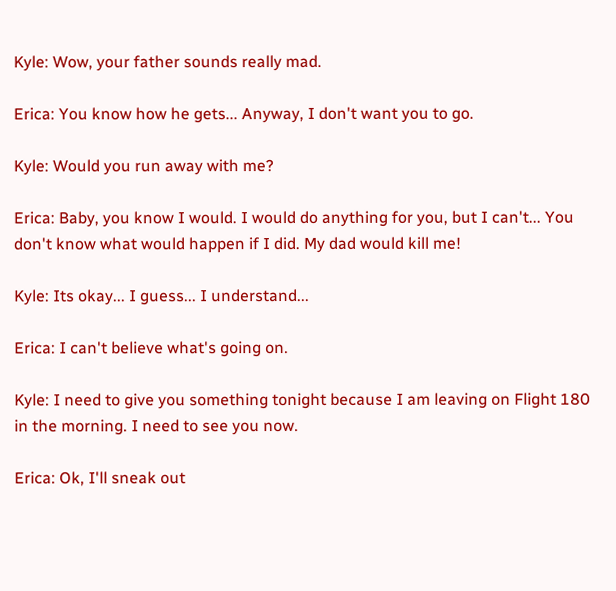Kyle: Wow, your father sounds really mad.

Erica: You know how he gets... Anyway, I don't want you to go.

Kyle: Would you run away with me?

Erica: Baby, you know I would. I would do anything for you, but I can't... You don't know what would happen if I did. My dad would kill me!

Kyle: Its okay... I guess... I understand...

Erica: I can't believe what's going on.

Kyle: I need to give you something tonight because I am leaving on Flight 180 in the morning. I need to see you now.

Erica: Ok, I'll sneak out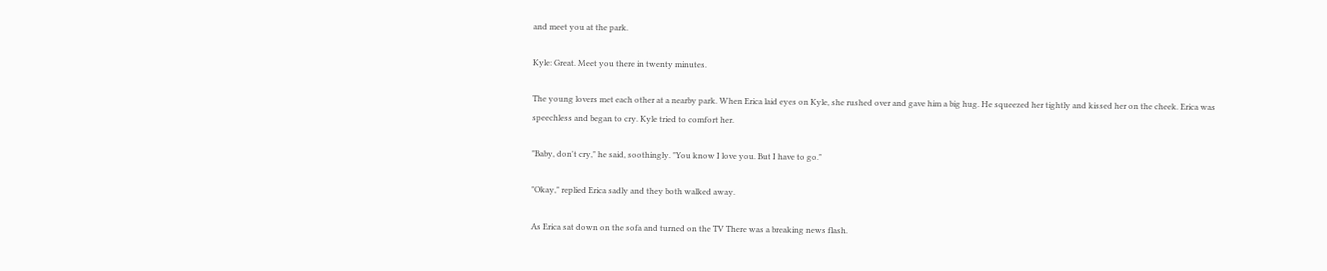and meet you at the park.

Kyle: Great. Meet you there in twenty minutes.

The young lovers met each other at a nearby park. When Erica laid eyes on Kyle, she rushed over and gave him a big hug. He squeezed her tightly and kissed her on the cheek. Erica was speechless and began to cry. Kyle tried to comfort her.

"Baby, don't cry," he said, soothingly. "You know I love you. But I have to go."

"Okay," replied Erica sadly and they both walked away.

As Erica sat down on the sofa and turned on the TV There was a breaking news flash.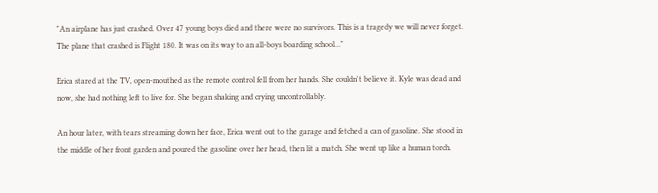"An airplane has just crashed. Over 47 young boys died and there were no survivors. This is a tragedy we will never forget. The plane that crashed is Flight 180. It was on its way to an all-boys boarding school..."

Erica stared at the TV, open-mouthed as the remote control fell from her hands. She couldn't believe it. Kyle was dead and now, she had nothing left to live for. She began shaking and crying uncontrollably.

An hour later, with tears streaming down her face, Erica went out to the garage and fetched a can of gasoline. She stood in the middle of her front garden and poured the gasoline over her head, then lit a match. She went up like a human torch.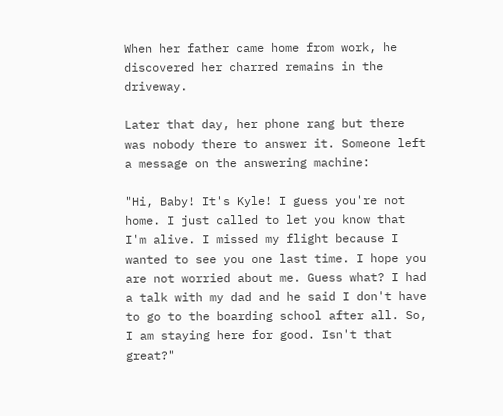When her father came home from work, he discovered her charred remains in the driveway.

Later that day, her phone rang but there was nobody there to answer it. Someone left a message on the answering machine:

"Hi, Baby! It's Kyle! I guess you're not home. I just called to let you know that I'm alive. I missed my flight because I wanted to see you one last time. I hope you are not worried about me. Guess what? I had a talk with my dad and he said I don't have to go to the boarding school after all. So, I am staying here for good. Isn't that great?"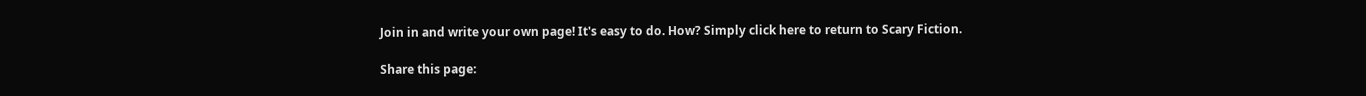Join in and write your own page! It's easy to do. How? Simply click here to return to Scary Fiction.

Share this page: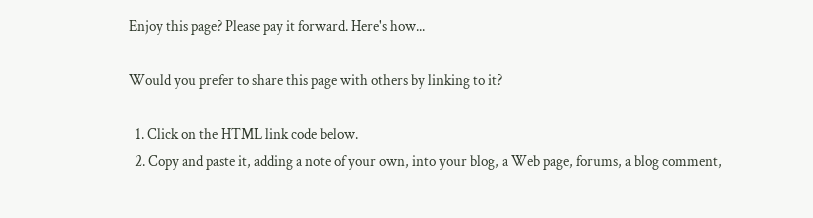Enjoy this page? Please pay it forward. Here's how...

Would you prefer to share this page with others by linking to it?

  1. Click on the HTML link code below.
  2. Copy and paste it, adding a note of your own, into your blog, a Web page, forums, a blog comment,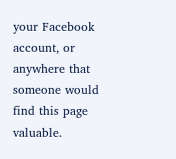your Facebook account, or anywhere that someone would find this page valuable.